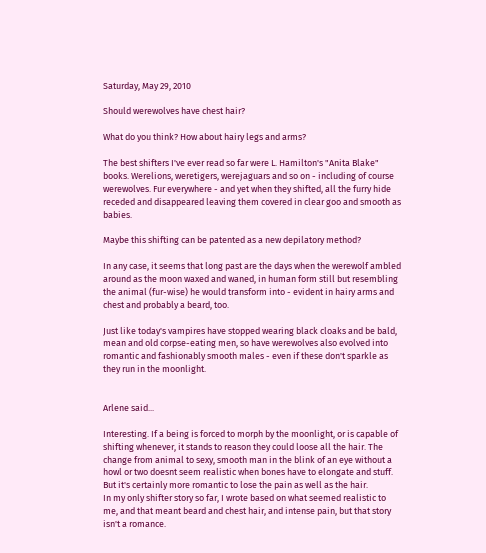Saturday, May 29, 2010

Should werewolves have chest hair?

What do you think? How about hairy legs and arms?

The best shifters I've ever read so far were L. Hamilton's "Anita Blake" books. Werelions, weretigers, werejaguars and so on - including of course werewolves. Fur everywhere - and yet when they shifted, all the furry hide receded and disappeared leaving them covered in clear goo and smooth as babies.

Maybe this shifting can be patented as a new depilatory method?

In any case, it seems that long past are the days when the werewolf ambled around as the moon waxed and waned, in human form still but resembling the animal (fur-wise) he would transform into - evident in hairy arms and chest and probably a beard, too.

Just like today's vampires have stopped wearing black cloaks and be bald, mean and old corpse-eating men, so have werewolves also evolved into romantic and fashionably smooth males - even if these don't sparkle as they run in the moonlight.


Arlene said...

Interesting. If a being is forced to morph by the moonlight, or is capable of shifting whenever, it stands to reason they could loose all the hair. The change from animal to sexy, smooth man in the blink of an eye without a howl or two doesnt seem realistic when bones have to elongate and stuff.
But it's certainly more romantic to lose the pain as well as the hair.
In my only shifter story so far, I wrote based on what seemed realistic to me, and that meant beard and chest hair, and intense pain, but that story isn't a romance.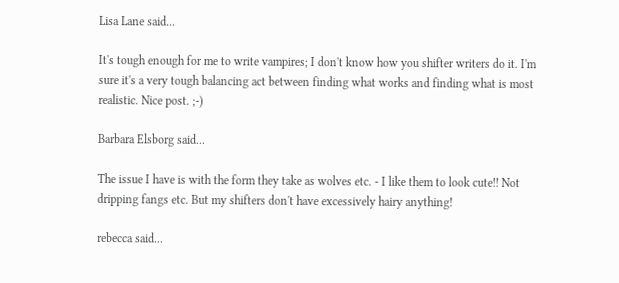Lisa Lane said...

It's tough enough for me to write vampires; I don't know how you shifter writers do it. I'm sure it's a very tough balancing act between finding what works and finding what is most realistic. Nice post. ;-)

Barbara Elsborg said...

The issue I have is with the form they take as wolves etc. - I like them to look cute!! Not dripping fangs etc. But my shifters don't have excessively hairy anything!

rebecca said...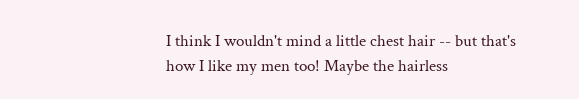I think I wouldn't mind a little chest hair -- but that's how I like my men too! Maybe the hairless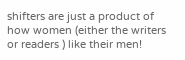shifters are just a product of how women (either the writers or readers ) like their men!